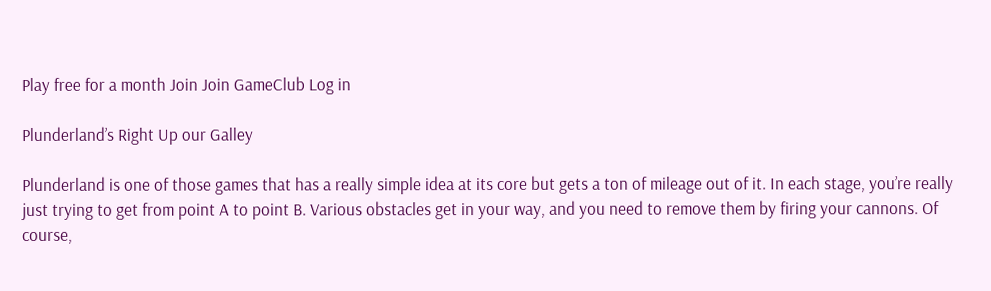Play free for a month Join Join GameClub Log in

Plunderland’s Right Up our Galley

Plunderland is one of those games that has a really simple idea at its core but gets a ton of mileage out of it. In each stage, you’re really just trying to get from point A to point B. Various obstacles get in your way, and you need to remove them by firing your cannons. Of course,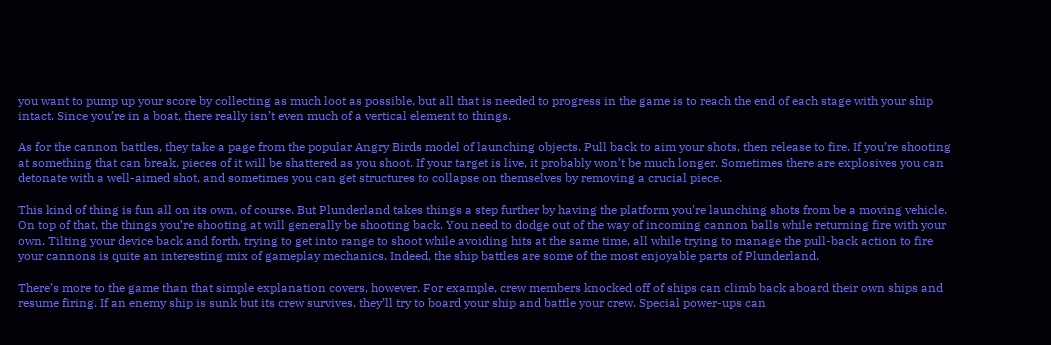you want to pump up your score by collecting as much loot as possible, but all that is needed to progress in the game is to reach the end of each stage with your ship intact. Since you’re in a boat, there really isn’t even much of a vertical element to things.

As for the cannon battles, they take a page from the popular Angry Birds model of launching objects. Pull back to aim your shots, then release to fire. If you’re shooting at something that can break, pieces of it will be shattered as you shoot. If your target is live, it probably won’t be much longer. Sometimes there are explosives you can detonate with a well-aimed shot, and sometimes you can get structures to collapse on themselves by removing a crucial piece.

This kind of thing is fun all on its own, of course. But Plunderland takes things a step further by having the platform you’re launching shots from be a moving vehicle. On top of that, the things you’re shooting at will generally be shooting back. You need to dodge out of the way of incoming cannon balls while returning fire with your own. Tilting your device back and forth, trying to get into range to shoot while avoiding hits at the same time, all while trying to manage the pull-back action to fire your cannons is quite an interesting mix of gameplay mechanics. Indeed, the ship battles are some of the most enjoyable parts of Plunderland.

There’s more to the game than that simple explanation covers, however. For example, crew members knocked off of ships can climb back aboard their own ships and resume firing. If an enemy ship is sunk but its crew survives, they’ll try to board your ship and battle your crew. Special power-ups can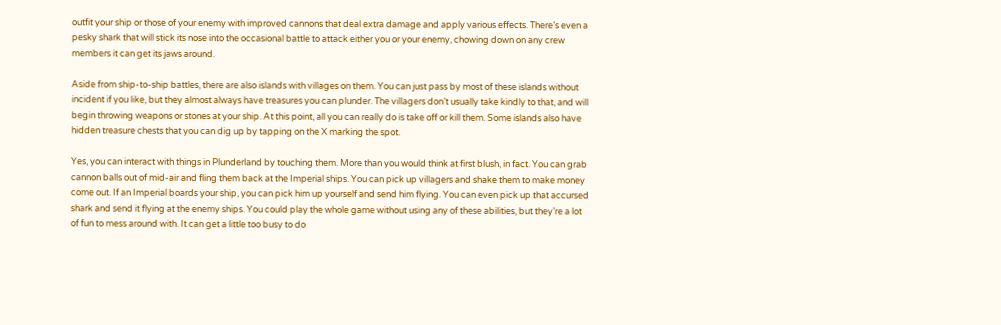outfit your ship or those of your enemy with improved cannons that deal extra damage and apply various effects. There’s even a pesky shark that will stick its nose into the occasional battle to attack either you or your enemy, chowing down on any crew members it can get its jaws around.

Aside from ship-to-ship battles, there are also islands with villages on them. You can just pass by most of these islands without incident if you like, but they almost always have treasures you can plunder. The villagers don’t usually take kindly to that, and will begin throwing weapons or stones at your ship. At this point, all you can really do is take off or kill them. Some islands also have hidden treasure chests that you can dig up by tapping on the X marking the spot.

Yes, you can interact with things in Plunderland by touching them. More than you would think at first blush, in fact. You can grab cannon balls out of mid-air and fling them back at the Imperial ships. You can pick up villagers and shake them to make money come out. If an Imperial boards your ship, you can pick him up yourself and send him flying. You can even pick up that accursed shark and send it flying at the enemy ships. You could play the whole game without using any of these abilities, but they’re a lot of fun to mess around with. It can get a little too busy to do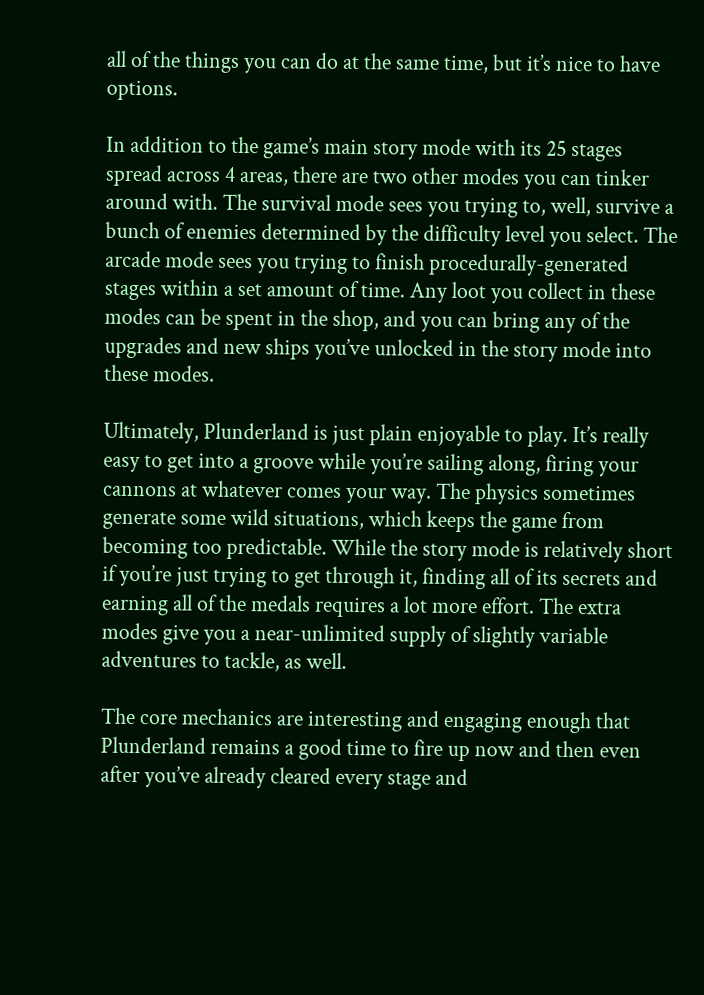all of the things you can do at the same time, but it’s nice to have options.

In addition to the game’s main story mode with its 25 stages spread across 4 areas, there are two other modes you can tinker around with. The survival mode sees you trying to, well, survive a bunch of enemies determined by the difficulty level you select. The arcade mode sees you trying to finish procedurally-generated stages within a set amount of time. Any loot you collect in these modes can be spent in the shop, and you can bring any of the upgrades and new ships you’ve unlocked in the story mode into these modes.

Ultimately, Plunderland is just plain enjoyable to play. It’s really easy to get into a groove while you’re sailing along, firing your cannons at whatever comes your way. The physics sometimes generate some wild situations, which keeps the game from becoming too predictable. While the story mode is relatively short if you’re just trying to get through it, finding all of its secrets and earning all of the medals requires a lot more effort. The extra modes give you a near-unlimited supply of slightly variable adventures to tackle, as well.

The core mechanics are interesting and engaging enough that Plunderland remains a good time to fire up now and then even after you’ve already cleared every stage and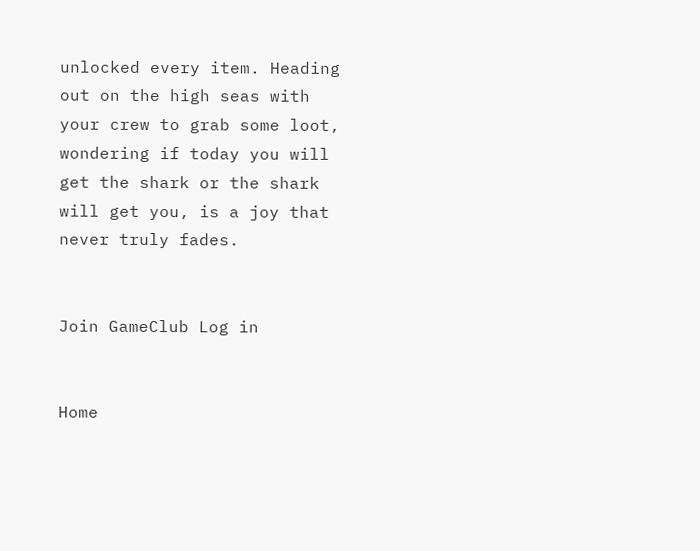unlocked every item. Heading out on the high seas with your crew to grab some loot, wondering if today you will get the shark or the shark will get you, is a joy that never truly fades.


Join GameClub Log in


Home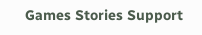Games Stories Support